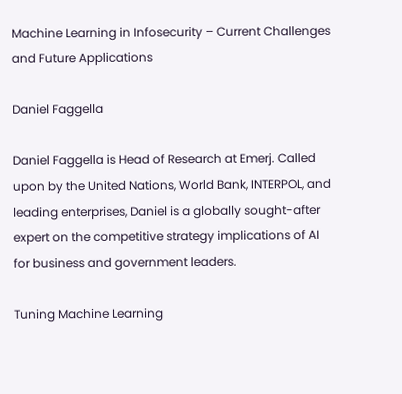Machine Learning in Infosecurity – Current Challenges and Future Applications

Daniel Faggella

Daniel Faggella is Head of Research at Emerj. Called upon by the United Nations, World Bank, INTERPOL, and leading enterprises, Daniel is a globally sought-after expert on the competitive strategy implications of AI for business and government leaders.

Tuning Machine Learning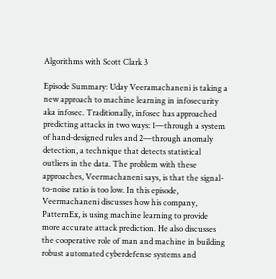Algorithms with Scott Clark 3

Episode Summary: Uday Veeramachaneni is taking a new approach to machine learning in infosecurity aka infosec. Traditionally, infosec has approached predicting attacks in two ways: 1—through a system of hand-designed rules and 2—through anomaly detection, a technique that detects statistical outliers in the data. The problem with these approaches, Veermachaneni says, is that the signal-to-noise ratio is too low. In this episode, Veermachaneni discusses how his company, PatternEx, is using machine learning to provide more accurate attack prediction. He also discusses the cooperative role of man and machine in building robust automated cyberdefense systems and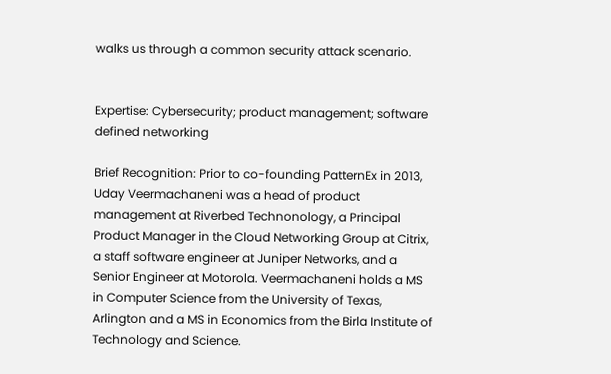walks us through a common security attack scenario.


Expertise: Cybersecurity; product management; software defined networking

Brief Recognition: Prior to co-founding PatternEx in 2013, Uday Veermachaneni was a head of product management at Riverbed Technonology, a Principal Product Manager in the Cloud Networking Group at Citrix, a staff software engineer at Juniper Networks, and a Senior Engineer at Motorola. Veermachaneni holds a MS in Computer Science from the University of Texas, Arlington and a MS in Economics from the Birla Institute of Technology and Science.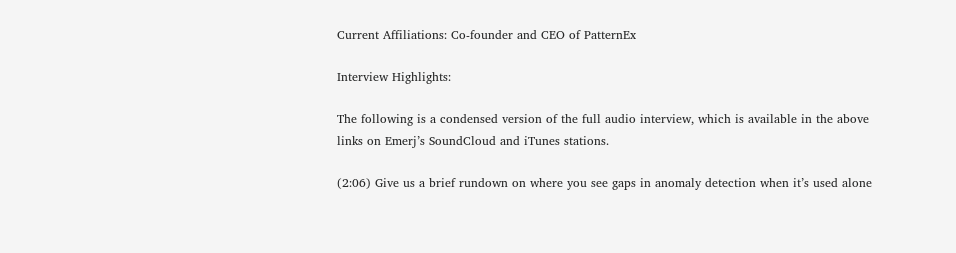Current Affiliations: Co-founder and CEO of PatternEx

Interview Highlights:

The following is a condensed version of the full audio interview, which is available in the above links on Emerj’s SoundCloud and iTunes stations.

(2:06) Give us a brief rundown on where you see gaps in anomaly detection when it’s used alone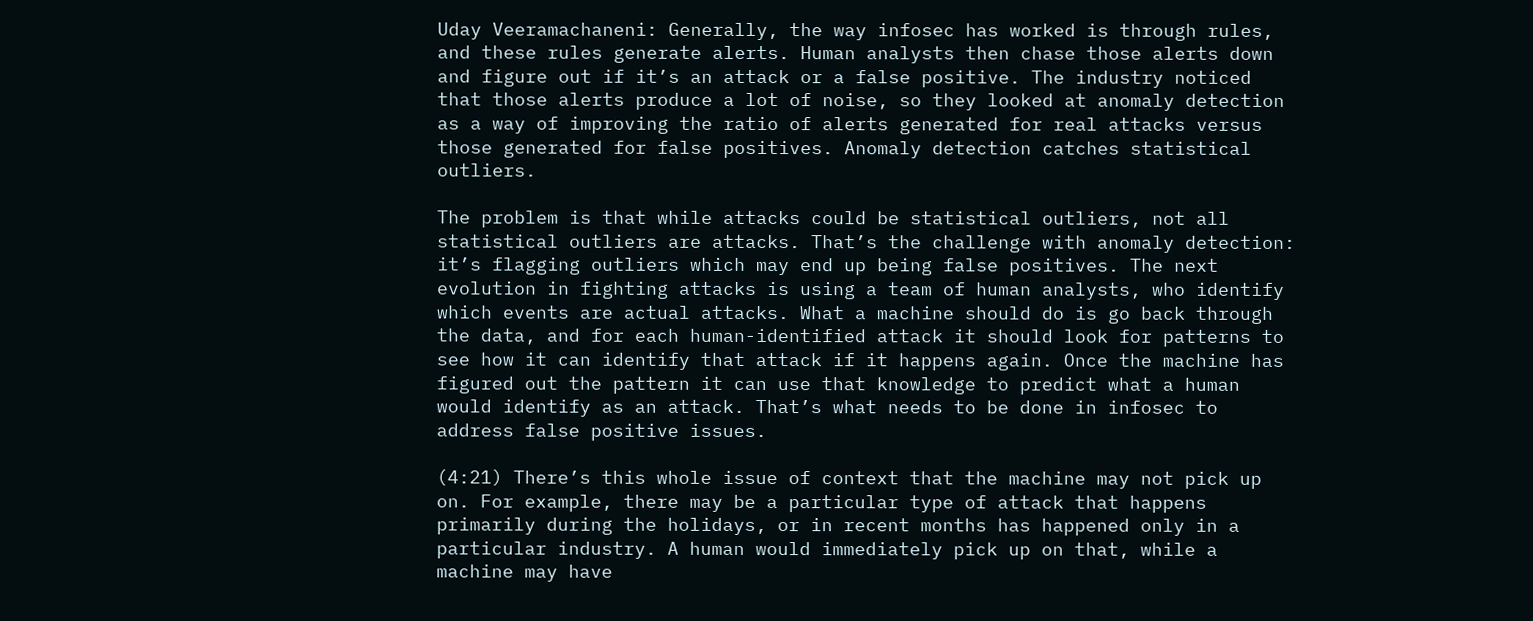Uday Veeramachaneni: Generally, the way infosec has worked is through rules, and these rules generate alerts. Human analysts then chase those alerts down and figure out if it’s an attack or a false positive. The industry noticed that those alerts produce a lot of noise, so they looked at anomaly detection as a way of improving the ratio of alerts generated for real attacks versus those generated for false positives. Anomaly detection catches statistical outliers.

The problem is that while attacks could be statistical outliers, not all statistical outliers are attacks. That’s the challenge with anomaly detection: it’s flagging outliers which may end up being false positives. The next evolution in fighting attacks is using a team of human analysts, who identify which events are actual attacks. What a machine should do is go back through the data, and for each human-identified attack it should look for patterns to see how it can identify that attack if it happens again. Once the machine has figured out the pattern it can use that knowledge to predict what a human would identify as an attack. That’s what needs to be done in infosec to address false positive issues.

(4:21) There’s this whole issue of context that the machine may not pick up on. For example, there may be a particular type of attack that happens primarily during the holidays, or in recent months has happened only in a particular industry. A human would immediately pick up on that, while a machine may have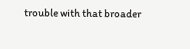trouble with that broader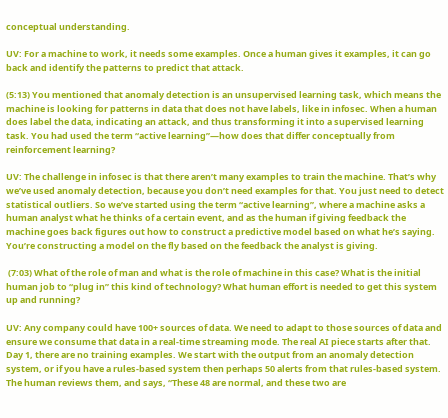conceptual understanding.

UV: For a machine to work, it needs some examples. Once a human gives it examples, it can go back and identify the patterns to predict that attack.

(5:13) You mentioned that anomaly detection is an unsupervised learning task, which means the machine is looking for patterns in data that does not have labels, like in infosec. When a human does label the data, indicating an attack, and thus transforming it into a supervised learning task. You had used the term “active learning”—how does that differ conceptually from reinforcement learning?

UV: The challenge in infosec is that there aren’t many examples to train the machine. That’s why we’ve used anomaly detection, because you don’t need examples for that. You just need to detect statistical outliers. So we’ve started using the term “active learning”, where a machine asks a human analyst what he thinks of a certain event, and as the human if giving feedback the machine goes back figures out how to construct a predictive model based on what he’s saying. You’re constructing a model on the fly based on the feedback the analyst is giving.

 (7:03) What of the role of man and what is the role of machine in this case? What is the initial human job to “plug in” this kind of technology? What human effort is needed to get this system up and running?

UV: Any company could have 100+ sources of data. We need to adapt to those sources of data and ensure we consume that data in a real-time streaming mode. The real AI piece starts after that. Day 1, there are no training examples. We start with the output from an anomaly detection system, or if you have a rules-based system then perhaps 50 alerts from that rules-based system. The human reviews them, and says, “These 48 are normal, and these two are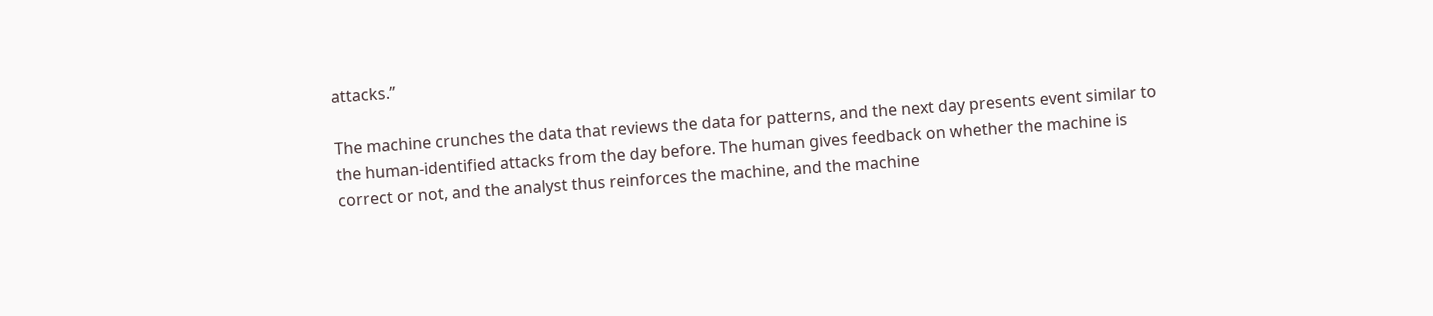attacks.”

The machine crunches the data that reviews the data for patterns, and the next day presents event similar to the human-identified attacks from the day before. The human gives feedback on whether the machine is correct or not, and the analyst thus reinforces the machine, and the machine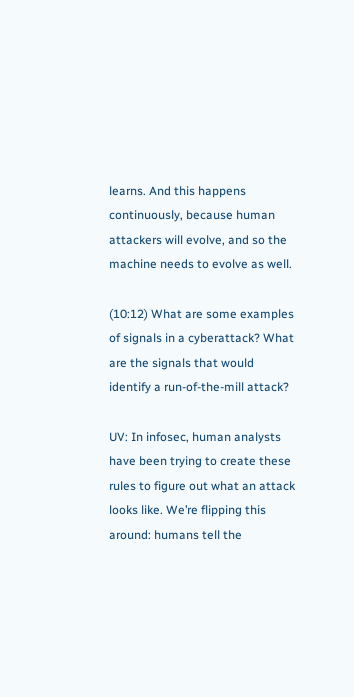learns. And this happens continuously, because human attackers will evolve, and so the machine needs to evolve as well.

(10:12) What are some examples of signals in a cyberattack? What are the signals that would identify a run-of-the-mill attack?

UV: In infosec, human analysts have been trying to create these rules to figure out what an attack looks like. We’re flipping this around: humans tell the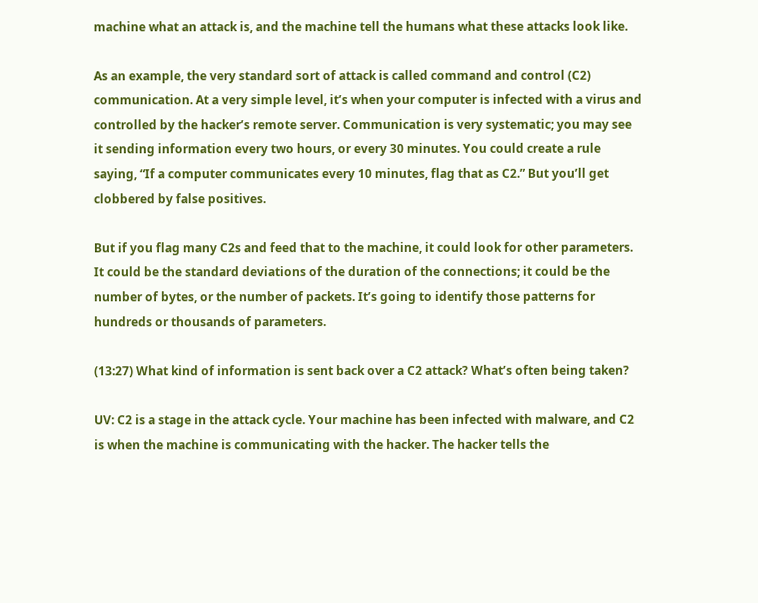machine what an attack is, and the machine tell the humans what these attacks look like.

As an example, the very standard sort of attack is called command and control (C2) communication. At a very simple level, it’s when your computer is infected with a virus and controlled by the hacker’s remote server. Communication is very systematic; you may see it sending information every two hours, or every 30 minutes. You could create a rule saying, “If a computer communicates every 10 minutes, flag that as C2.” But you’ll get clobbered by false positives.

But if you flag many C2s and feed that to the machine, it could look for other parameters. It could be the standard deviations of the duration of the connections; it could be the number of bytes, or the number of packets. It’s going to identify those patterns for hundreds or thousands of parameters.

(13:27) What kind of information is sent back over a C2 attack? What’s often being taken?

UV: C2 is a stage in the attack cycle. Your machine has been infected with malware, and C2 is when the machine is communicating with the hacker. The hacker tells the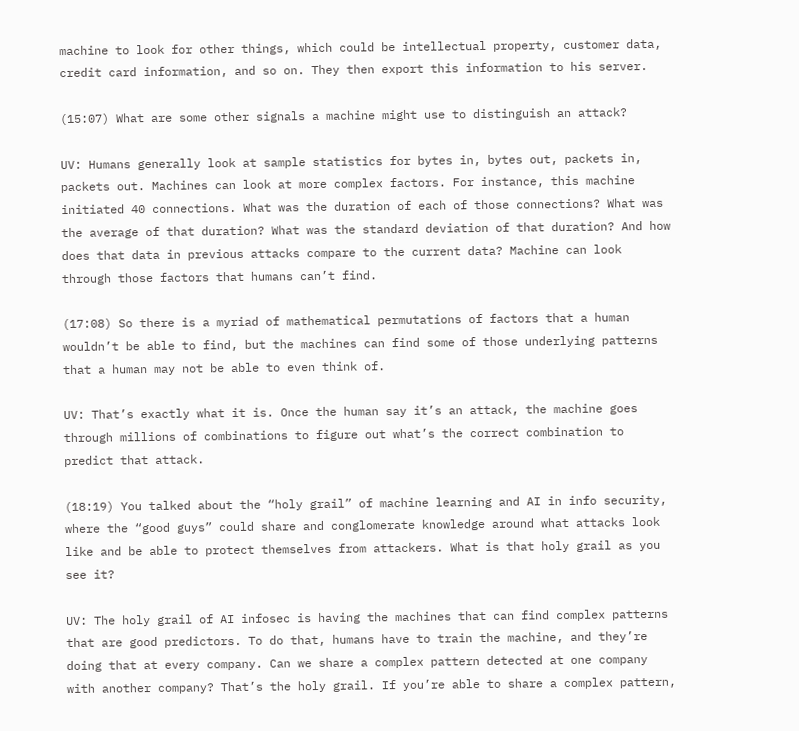machine to look for other things, which could be intellectual property, customer data, credit card information, and so on. They then export this information to his server.

(15:07) What are some other signals a machine might use to distinguish an attack?

UV: Humans generally look at sample statistics for bytes in, bytes out, packets in, packets out. Machines can look at more complex factors. For instance, this machine initiated 40 connections. What was the duration of each of those connections? What was the average of that duration? What was the standard deviation of that duration? And how does that data in previous attacks compare to the current data? Machine can look through those factors that humans can’t find.

(17:08) So there is a myriad of mathematical permutations of factors that a human wouldn’t be able to find, but the machines can find some of those underlying patterns that a human may not be able to even think of.

UV: That’s exactly what it is. Once the human say it’s an attack, the machine goes through millions of combinations to figure out what’s the correct combination to predict that attack.

(18:19) You talked about the “holy grail” of machine learning and AI in info security, where the “good guys” could share and conglomerate knowledge around what attacks look like and be able to protect themselves from attackers. What is that holy grail as you see it?

UV: The holy grail of AI infosec is having the machines that can find complex patterns that are good predictors. To do that, humans have to train the machine, and they’re doing that at every company. Can we share a complex pattern detected at one company with another company? That’s the holy grail. If you’re able to share a complex pattern,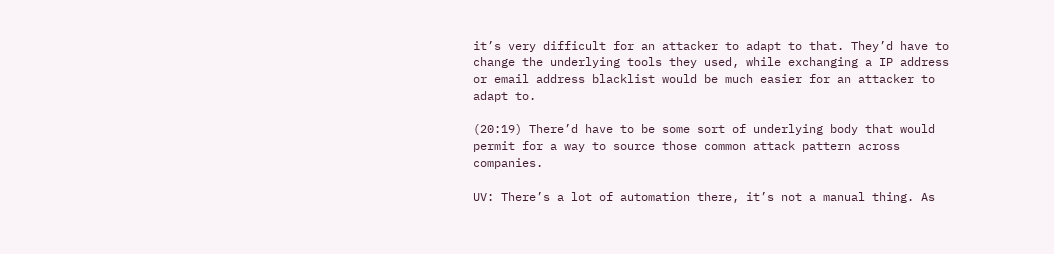it’s very difficult for an attacker to adapt to that. They’d have to change the underlying tools they used, while exchanging a IP address or email address blacklist would be much easier for an attacker to adapt to.

(20:19) There’d have to be some sort of underlying body that would permit for a way to source those common attack pattern across companies.

UV: There’s a lot of automation there, it’s not a manual thing. As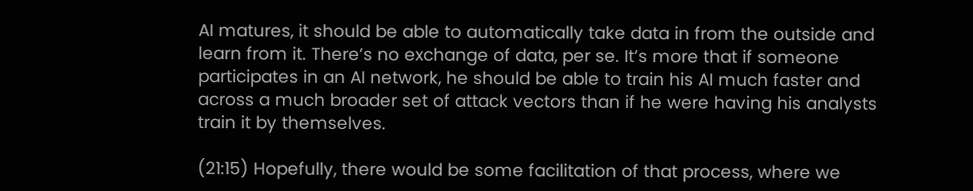AI matures, it should be able to automatically take data in from the outside and learn from it. There’s no exchange of data, per se. It’s more that if someone participates in an AI network, he should be able to train his AI much faster and across a much broader set of attack vectors than if he were having his analysts train it by themselves.

(21:15) Hopefully, there would be some facilitation of that process, where we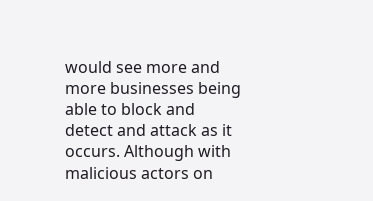would see more and more businesses being able to block and detect and attack as it occurs. Although with malicious actors on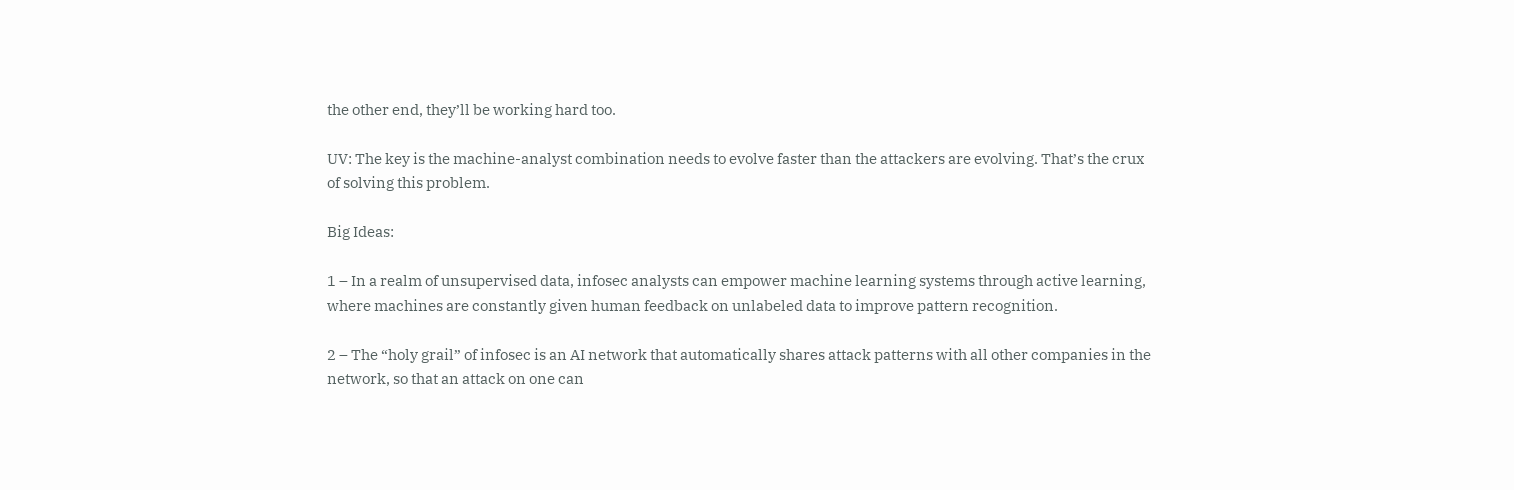the other end, they’ll be working hard too.

UV: The key is the machine-analyst combination needs to evolve faster than the attackers are evolving. That’s the crux of solving this problem.

Big Ideas:

1 – In a realm of unsupervised data, infosec analysts can empower machine learning systems through active learning, where machines are constantly given human feedback on unlabeled data to improve pattern recognition.

2 – The “holy grail” of infosec is an AI network that automatically shares attack patterns with all other companies in the network, so that an attack on one can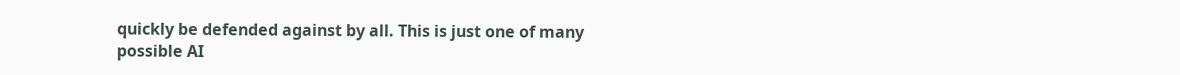quickly be defended against by all. This is just one of many possible AI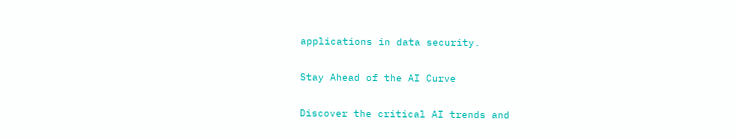applications in data security.

Stay Ahead of the AI Curve

Discover the critical AI trends and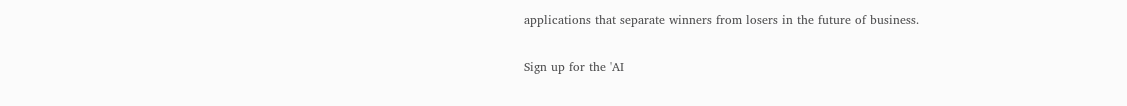applications that separate winners from losers in the future of business.

Sign up for the 'AI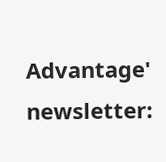Advantage' newsletter: